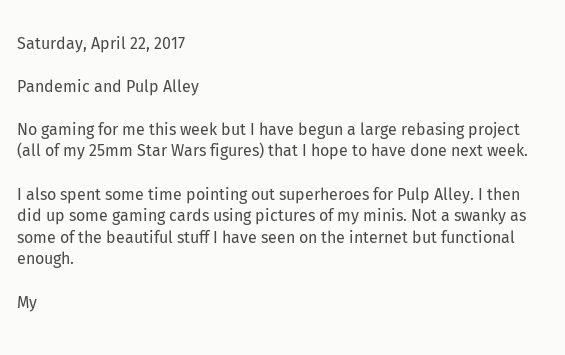Saturday, April 22, 2017

Pandemic and Pulp Alley

No gaming for me this week but I have begun a large rebasing project (all of my 25mm Star Wars figures) that I hope to have done next week.

I also spent some time pointing out superheroes for Pulp Alley. I then did up some gaming cards using pictures of my minis. Not a swanky as some of the beautiful stuff I have seen on the internet but functional enough.

My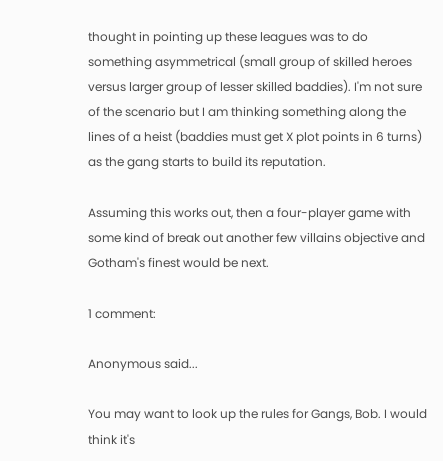thought in pointing up these leagues was to do something asymmetrical (small group of skilled heroes versus larger group of lesser skilled baddies). I'm not sure of the scenario but I am thinking something along the lines of a heist (baddies must get X plot points in 6 turns) as the gang starts to build its reputation.

Assuming this works out, then a four-player game with some kind of break out another few villains objective and Gotham's finest would be next.

1 comment:

Anonymous said...

You may want to look up the rules for Gangs, Bob. I would think it's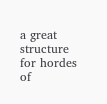a great structure for hordes of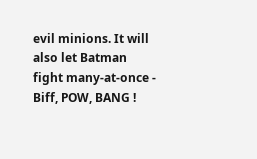evil minions. It will also let Batman fight many-at-once - Biff, POW, BANG !